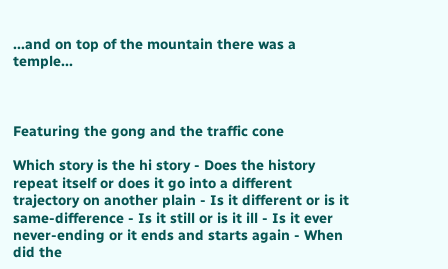...and on top of the mountain there was a temple...



Featuring the gong and the traffic cone

Which story is the hi story - Does the history repeat itself or does it go into a different trajectory on another plain - Is it different or is it same-difference - Is it still or is it ill - Is it ever never-ending or it ends and starts again - When did the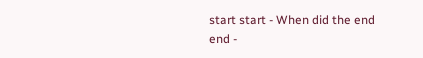start start - When did the end end -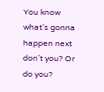You know what’s gonna happen next don’t you? Or do you?